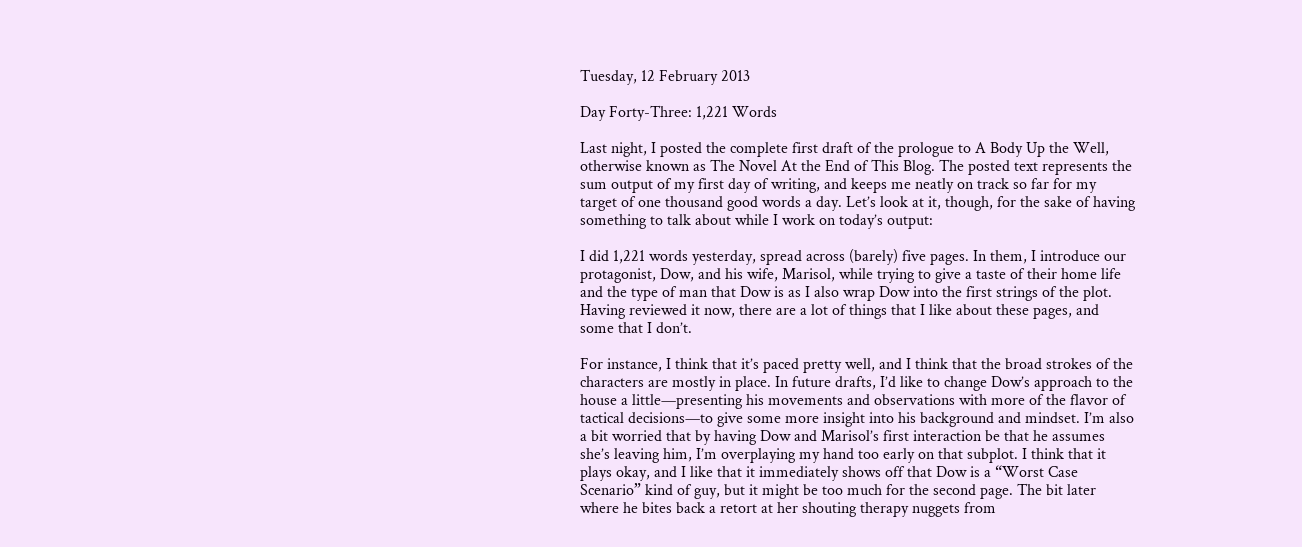Tuesday, 12 February 2013

Day Forty-Three: 1,221 Words

Last night, I posted the complete first draft of the prologue to A Body Up the Well, otherwise known as The Novel At the End of This Blog. The posted text represents the sum output of my first day of writing, and keeps me neatly on track so far for my target of one thousand good words a day. Let’s look at it, though, for the sake of having something to talk about while I work on today’s output:

I did 1,221 words yesterday, spread across (barely) five pages. In them, I introduce our protagonist, Dow, and his wife, Marisol, while trying to give a taste of their home life and the type of man that Dow is as I also wrap Dow into the first strings of the plot. Having reviewed it now, there are a lot of things that I like about these pages, and some that I don’t.

For instance, I think that it’s paced pretty well, and I think that the broad strokes of the characters are mostly in place. In future drafts, I’d like to change Dow’s approach to the house a little—presenting his movements and observations with more of the flavor of tactical decisions—to give some more insight into his background and mindset. I’m also a bit worried that by having Dow and Marisol’s first interaction be that he assumes she’s leaving him, I’m overplaying my hand too early on that subplot. I think that it plays okay, and I like that it immediately shows off that Dow is a “Worst Case Scenario” kind of guy, but it might be too much for the second page. The bit later where he bites back a retort at her shouting therapy nuggets from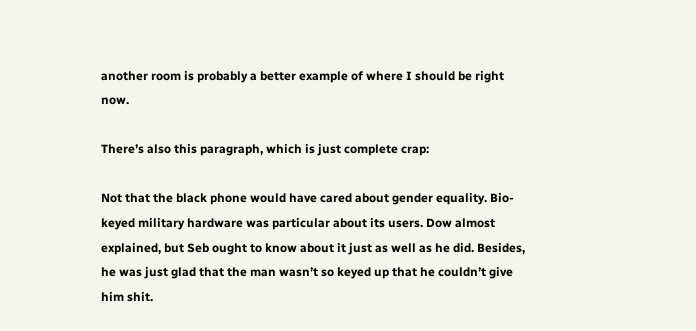another room is probably a better example of where I should be right now.

There’s also this paragraph, which is just complete crap:

Not that the black phone would have cared about gender equality. Bio-keyed military hardware was particular about its users. Dow almost explained, but Seb ought to know about it just as well as he did. Besides, he was just glad that the man wasn’t so keyed up that he couldn’t give him shit.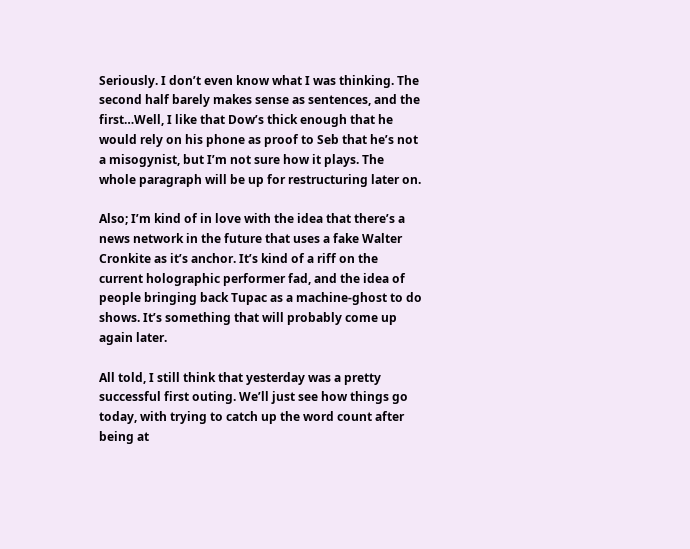Seriously. I don’t even know what I was thinking. The second half barely makes sense as sentences, and the first…Well, I like that Dow’s thick enough that he would rely on his phone as proof to Seb that he’s not a misogynist, but I’m not sure how it plays. The whole paragraph will be up for restructuring later on.

Also; I’m kind of in love with the idea that there’s a news network in the future that uses a fake Walter Cronkite as it’s anchor. It’s kind of a riff on the current holographic performer fad, and the idea of people bringing back Tupac as a machine-ghost to do shows. It’s something that will probably come up again later.

All told, I still think that yesterday was a pretty successful first outing. We’ll just see how things go today, with trying to catch up the word count after being at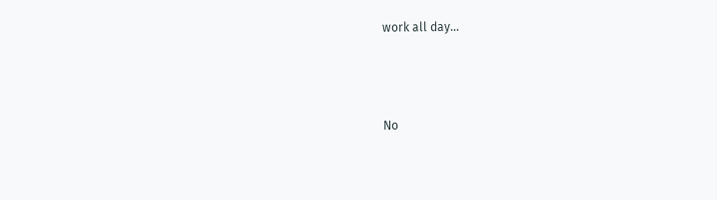work all day…



No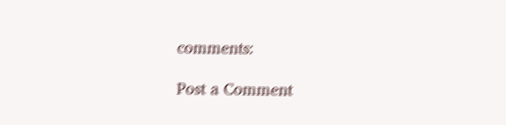comments:

Post a Comment